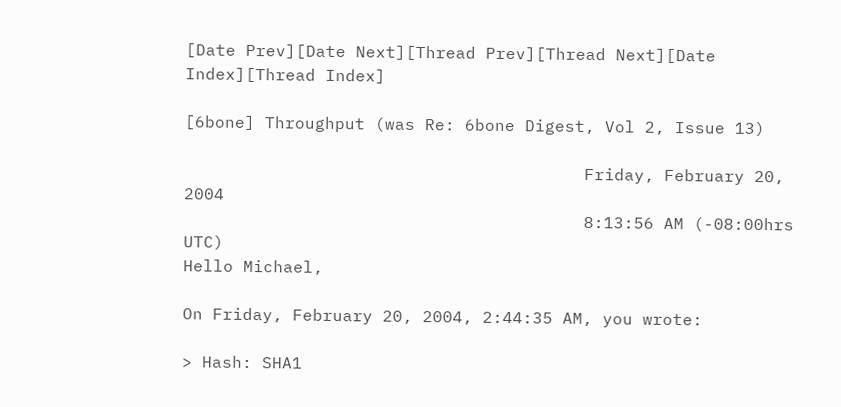[Date Prev][Date Next][Thread Prev][Thread Next][Date Index][Thread Index]

[6bone] Throughput (was Re: 6bone Digest, Vol 2, Issue 13)

                                        Friday, February 20, 2004
                                        8:13:56 AM (-08:00hrs UTC)
Hello Michael,

On Friday, February 20, 2004, 2:44:35 AM, you wrote:

> Hash: SHA1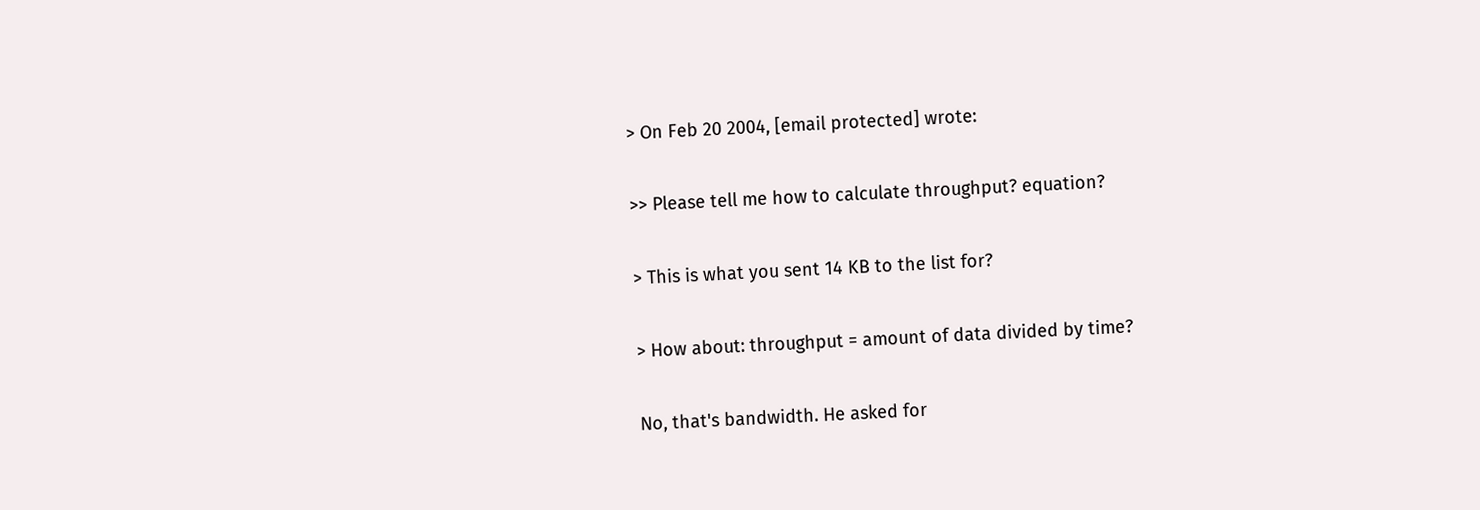> On Feb 20 2004, [email protected] wrote:

>> Please tell me how to calculate throughput? equation?

> This is what you sent 14 KB to the list for?

> How about: throughput = amount of data divided by time?

No, that's bandwidth. He asked for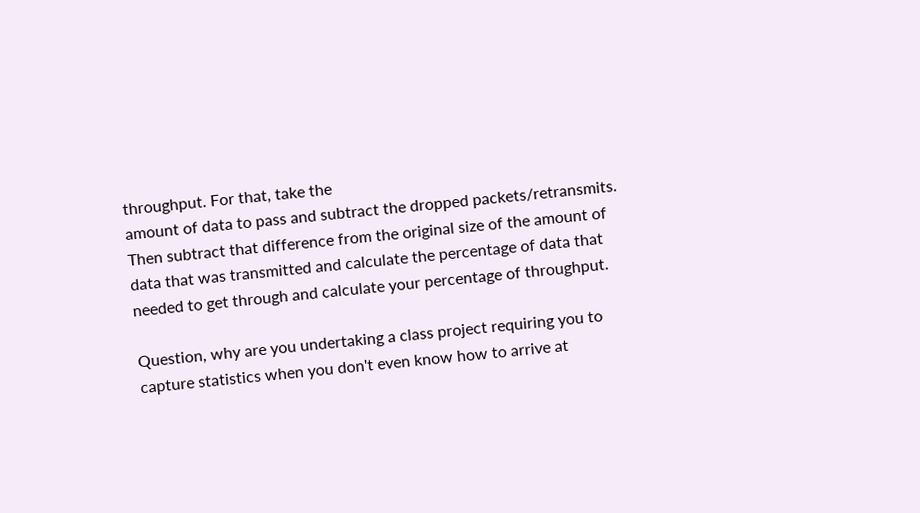throughput. For that, take the
amount of data to pass and subtract the dropped packets/retransmits.
Then subtract that difference from the original size of the amount of
data that was transmitted and calculate the percentage of data that
needed to get through and calculate your percentage of throughput.

Question, why are you undertaking a class project requiring you to
capture statistics when you don't even know how to arrive at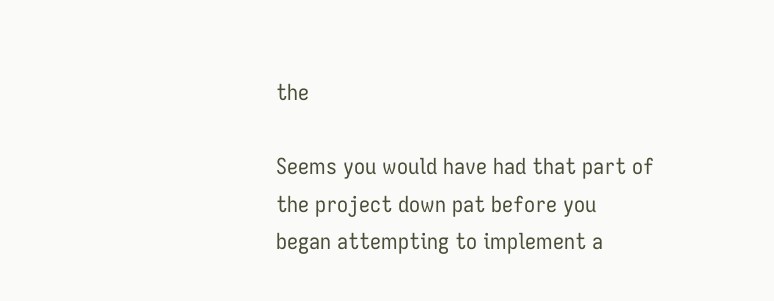the

Seems you would have had that part of the project down pat before you
began attempting to implement a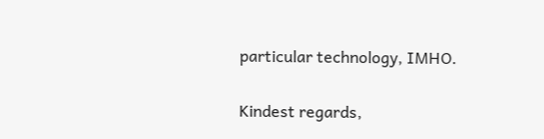particular technology, IMHO.

Kindest regards,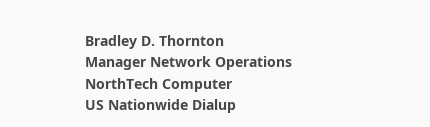Bradley D. Thornton
Manager Network Operations
NorthTech Computer
US Nationwide Dialup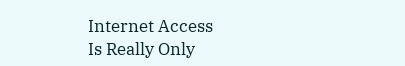Internet Access
Is Really Only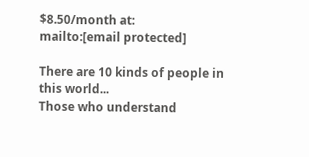$8.50/month at:
mailto:[email protected]

There are 10 kinds of people in this world...
Those who understand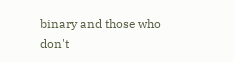binary and those who don't